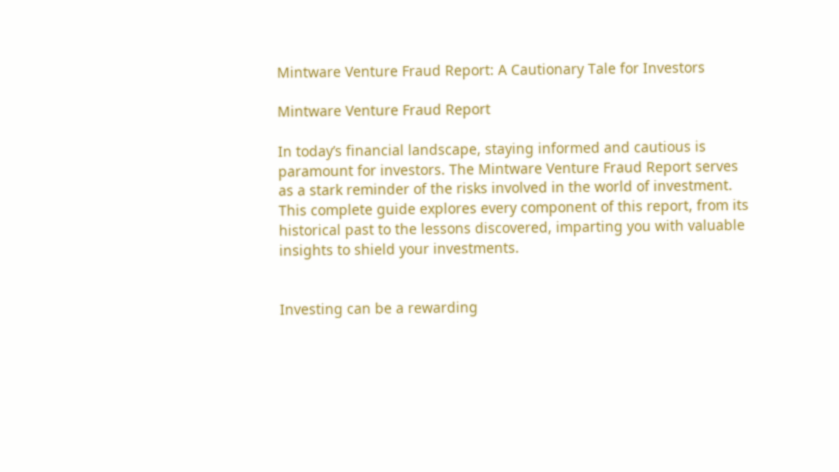Mintware Venture Fraud Report: A Cautionary Tale for Investors

Mintware Venture Fraud Report

In today’s financial landscape, staying informed and cautious is paramount for investors. The Mintware Venture Fraud Report serves as a stark reminder of the risks involved in the world of investment. This complete guide explores every component of this report, from its historical past to the lessons discovered, imparting you with valuable insights to shield your investments.


Investing can be a rewarding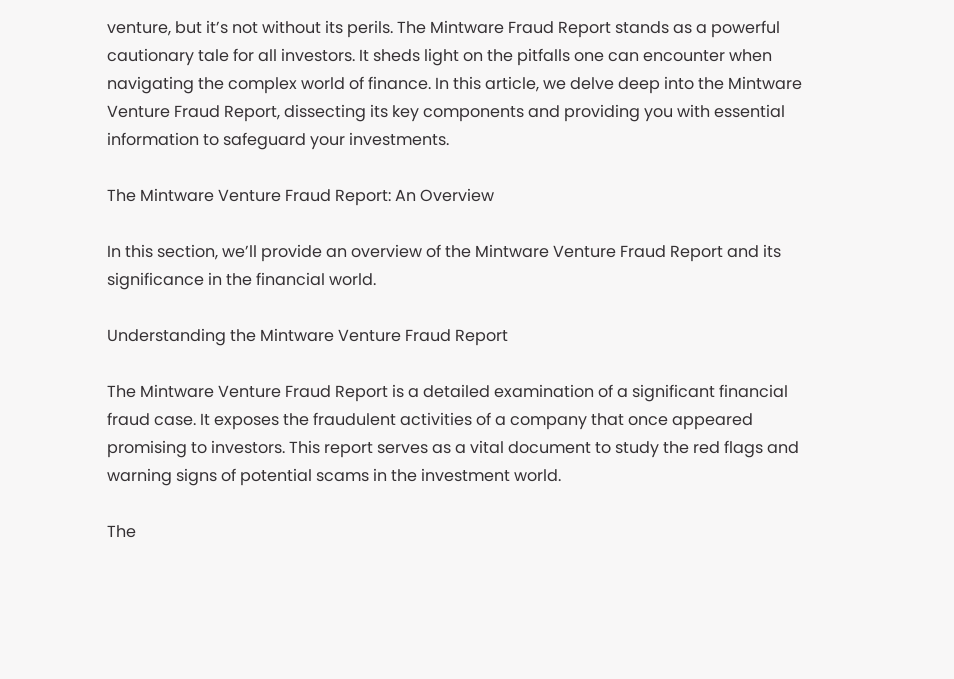venture, but it’s not without its perils. The Mintware Fraud Report stands as a powerful cautionary tale for all investors. It sheds light on the pitfalls one can encounter when navigating the complex world of finance. In this article, we delve deep into the Mintware Venture Fraud Report, dissecting its key components and providing you with essential information to safeguard your investments.

The Mintware Venture Fraud Report: An Overview

In this section, we’ll provide an overview of the Mintware Venture Fraud Report and its significance in the financial world.

Understanding the Mintware Venture Fraud Report

The Mintware Venture Fraud Report is a detailed examination of a significant financial fraud case. It exposes the fraudulent activities of a company that once appeared promising to investors. This report serves as a vital document to study the red flags and warning signs of potential scams in the investment world.

The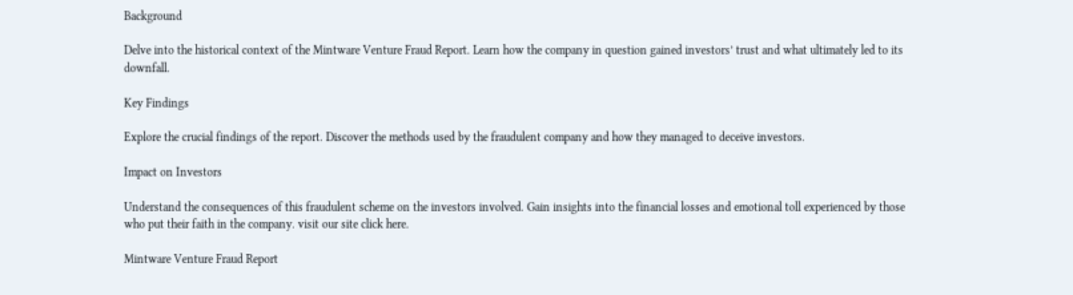Background

Delve into the historical context of the Mintware Venture Fraud Report. Learn how the company in question gained investors’ trust and what ultimately led to its downfall.

Key Findings

Explore the crucial findings of the report. Discover the methods used by the fraudulent company and how they managed to deceive investors.

Impact on Investors

Understand the consequences of this fraudulent scheme on the investors involved. Gain insights into the financial losses and emotional toll experienced by those who put their faith in the company. visit our site click here.

Mintware Venture Fraud Report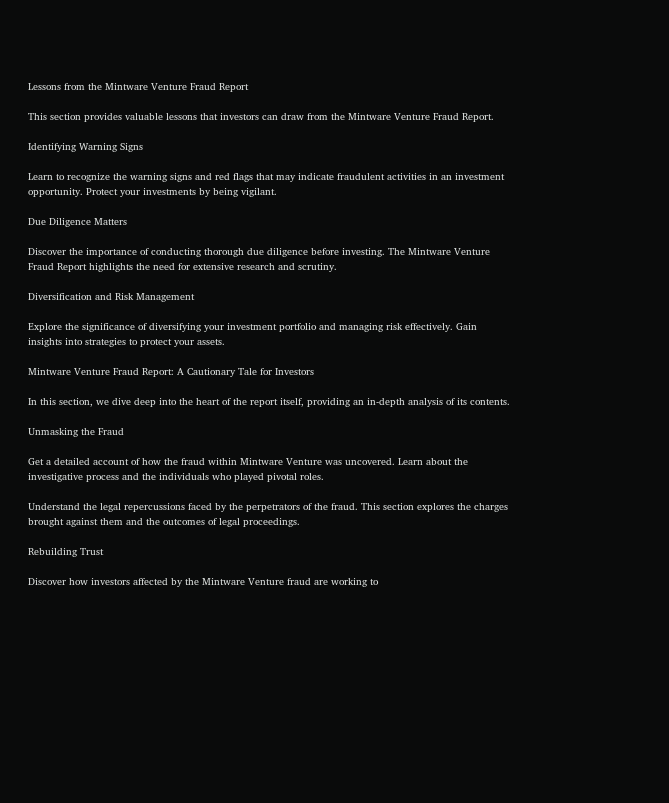Lessons from the Mintware Venture Fraud Report

This section provides valuable lessons that investors can draw from the Mintware Venture Fraud Report.

Identifying Warning Signs

Learn to recognize the warning signs and red flags that may indicate fraudulent activities in an investment opportunity. Protect your investments by being vigilant.

Due Diligence Matters

Discover the importance of conducting thorough due diligence before investing. The Mintware Venture Fraud Report highlights the need for extensive research and scrutiny.

Diversification and Risk Management

Explore the significance of diversifying your investment portfolio and managing risk effectively. Gain insights into strategies to protect your assets.

Mintware Venture Fraud Report: A Cautionary Tale for Investors

In this section, we dive deep into the heart of the report itself, providing an in-depth analysis of its contents.

Unmasking the Fraud

Get a detailed account of how the fraud within Mintware Venture was uncovered. Learn about the investigative process and the individuals who played pivotal roles.

Understand the legal repercussions faced by the perpetrators of the fraud. This section explores the charges brought against them and the outcomes of legal proceedings.

Rebuilding Trust

Discover how investors affected by the Mintware Venture fraud are working to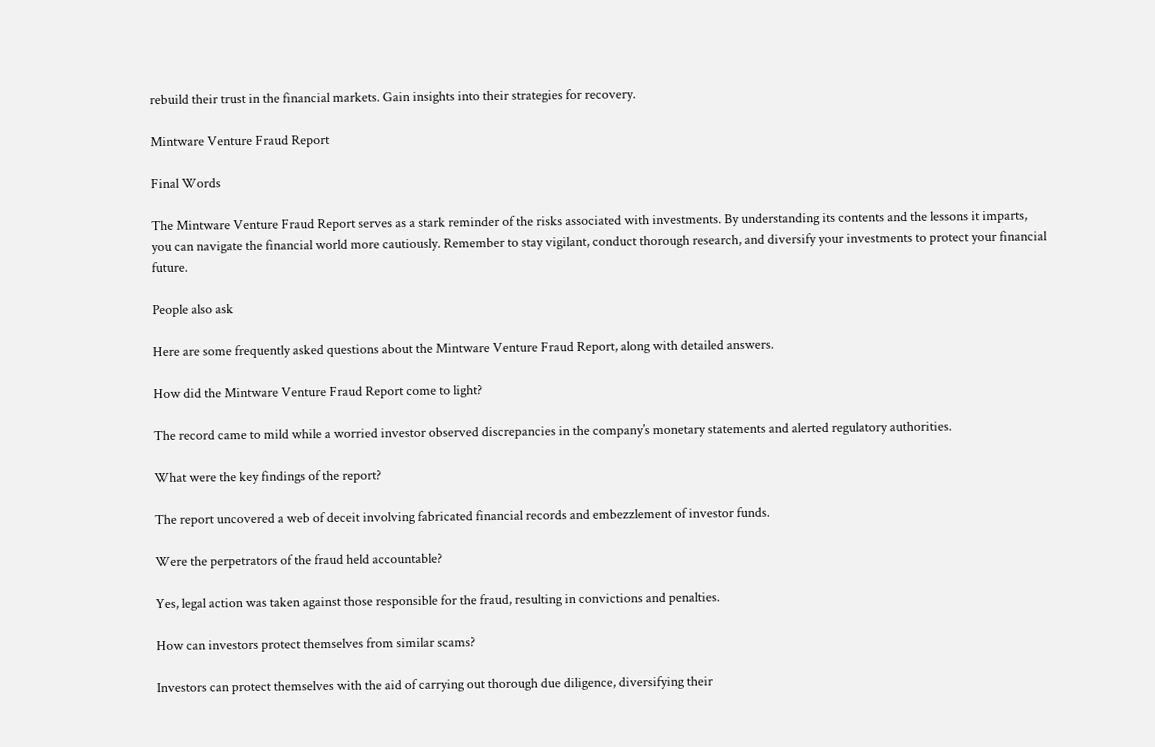rebuild their trust in the financial markets. Gain insights into their strategies for recovery.

Mintware Venture Fraud Report

Final Words

The Mintware Venture Fraud Report serves as a stark reminder of the risks associated with investments. By understanding its contents and the lessons it imparts, you can navigate the financial world more cautiously. Remember to stay vigilant, conduct thorough research, and diversify your investments to protect your financial future.

People also ask

Here are some frequently asked questions about the Mintware Venture Fraud Report, along with detailed answers.

How did the Mintware Venture Fraud Report come to light?

The record came to mild while a worried investor observed discrepancies in the company’s monetary statements and alerted regulatory authorities.

What were the key findings of the report?

The report uncovered a web of deceit involving fabricated financial records and embezzlement of investor funds.

Were the perpetrators of the fraud held accountable?

Yes, legal action was taken against those responsible for the fraud, resulting in convictions and penalties.

How can investors protect themselves from similar scams?

Investors can protect themselves with the aid of carrying out thorough due diligence, diversifying their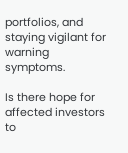portfolios, and staying vigilant for warning symptoms.

Is there hope for affected investors to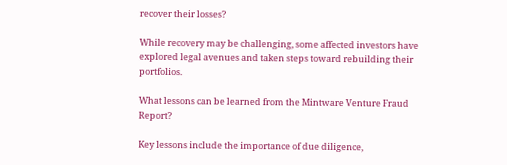recover their losses?

While recovery may be challenging, some affected investors have explored legal avenues and taken steps toward rebuilding their portfolios.

What lessons can be learned from the Mintware Venture Fraud Report?

Key lessons include the importance of due diligence,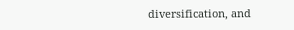diversification, and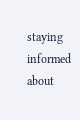staying informed about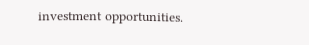investment opportunities.